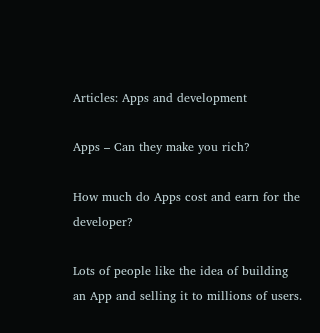Articles: Apps and development

Apps – Can they make you rich?

How much do Apps cost and earn for the developer?

Lots of people like the idea of building an App and selling it to millions of users.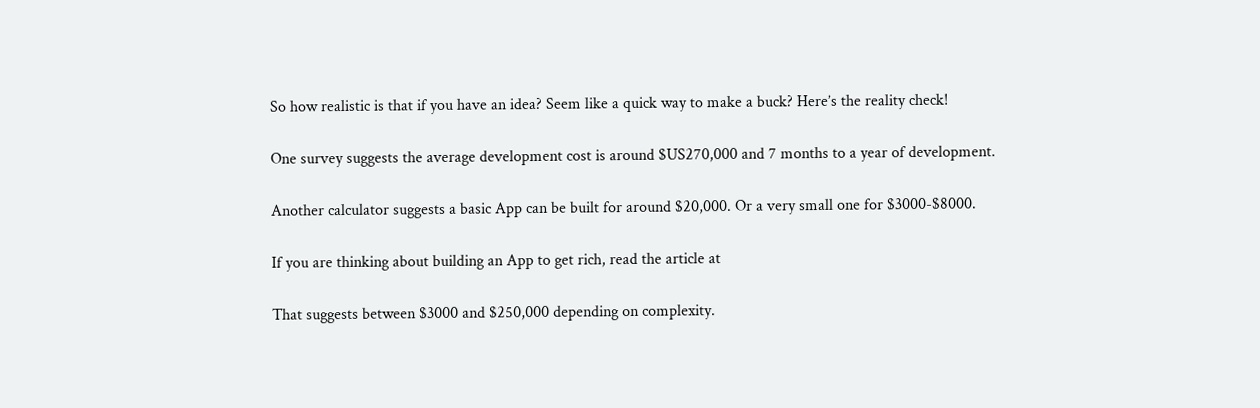So how realistic is that if you have an idea? Seem like a quick way to make a buck? Here’s the reality check!

One survey suggests the average development cost is around $US270,000 and 7 months to a year of development.

Another calculator suggests a basic App can be built for around $20,000. Or a very small one for $3000-$8000.

If you are thinking about building an App to get rich, read the article at

That suggests between $3000 and $250,000 depending on complexity.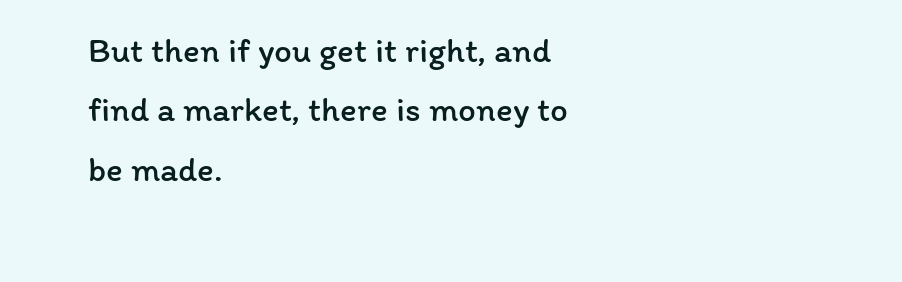But then if you get it right, and find a market, there is money to be made.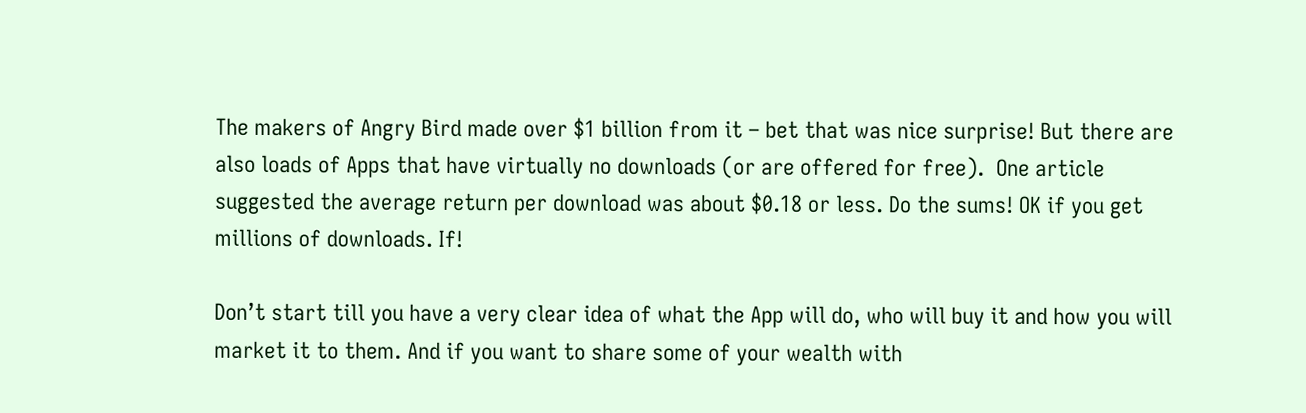The makers of Angry Bird made over $1 billion from it – bet that was nice surprise! But there are also loads of Apps that have virtually no downloads (or are offered for free).  One article suggested the average return per download was about $0.18 or less. Do the sums! OK if you get millions of downloads. If!

Don’t start till you have a very clear idea of what the App will do, who will buy it and how you will market it to them. And if you want to share some of your wealth with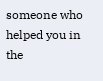someone who helped you in the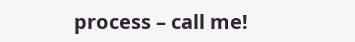process – call me!